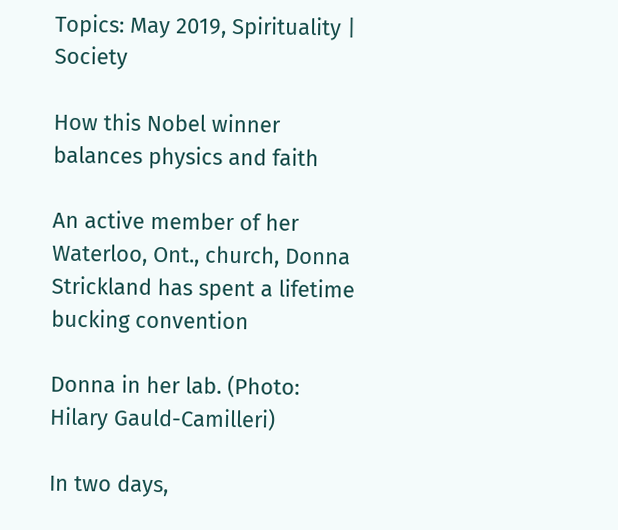Topics: May 2019, Spirituality | Society

How this Nobel winner balances physics and faith

An active member of her Waterloo, Ont., church, Donna Strickland has spent a lifetime bucking convention

Donna in her lab. (Photo: Hilary Gauld-Camilleri)

In two days,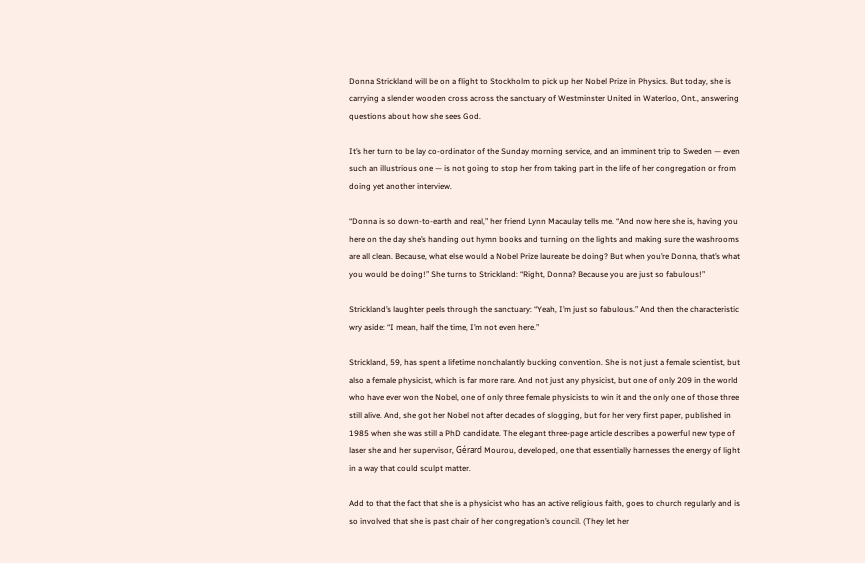Donna Strickland will be on a flight to Stockholm to pick up her Nobel Prize in Physics. But today, she is carrying a slender wooden cross across the sanctuary of Westminster United in Waterloo, Ont., answering questions about how she sees God.

It’s her turn to be lay co-ordinator of the Sunday morning service, and an imminent trip to Sweden — even such an illustrious one — is not going to stop her from taking part in the life of her congregation or from doing yet another interview.

“Donna is so down-to-earth and real,” her friend Lynn Macaulay tells me. “And now here she is, having you here on the day she’s handing out hymn books and turning on the lights and making sure the washrooms are all clean. Because, what else would a Nobel Prize laureate be doing? But when you’re Donna, that’s what you would be doing!” She turns to Strickland: “Right, Donna? Because you are just so fabulous!”

Strickland’s laughter peels through the sanctuary: “Yeah, I’m just so fabulous.” And then the characteristic wry aside: “I mean, half the time, I’m not even here.”

Strickland, 59, has spent a lifetime nonchalantly bucking convention. She is not just a female scientist, but also a female physicist, which is far more rare. And not just any physicist, but one of only 209 in the world who have ever won the Nobel, one of only three female physicists to win it and the only one of those three still alive. And, she got her Nobel not after decades of slogging, but for her very first paper, published in 1985 when she was still a PhD candidate. The elegant three-page article describes a powerful new type of laser she and her supervisor, Gérard Mourou, developed, one that essentially harnesses the energy of light in a way that could sculpt matter.

Add to that the fact that she is a physicist who has an active religious faith, goes to church regularly and is so involved that she is past chair of her congregation’s council. (They let her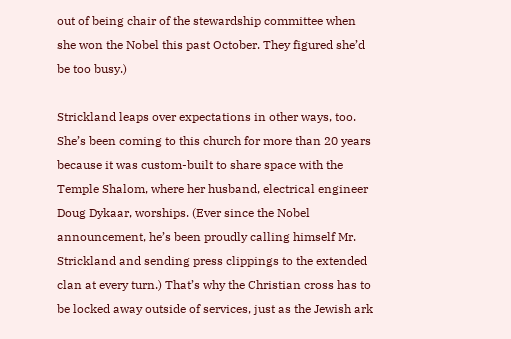out of being chair of the stewardship committee when she won the Nobel this past October. They figured she’d be too busy.)

Strickland leaps over expectations in other ways, too. She’s been coming to this church for more than 20 years because it was custom-built to share space with the Temple Shalom, where her husband, electrical engineer Doug Dykaar, worships. (Ever since the Nobel announcement, he’s been proudly calling himself Mr. Strickland and sending press clippings to the extended clan at every turn.) That’s why the Christian cross has to be locked away outside of services, just as the Jewish ark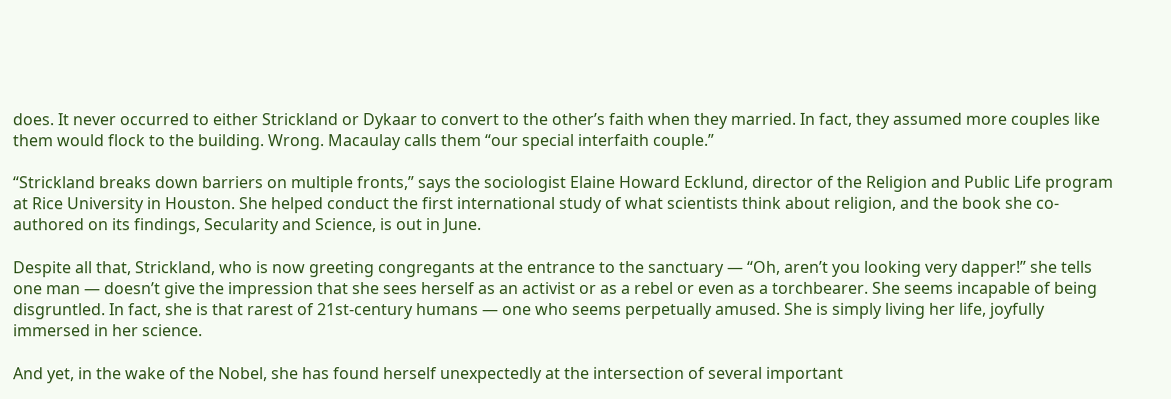does. It never occurred to either Strickland or Dykaar to convert to the other’s faith when they married. In fact, they assumed more couples like them would flock to the building. Wrong. Macaulay calls them “our special interfaith couple.”

“Strickland breaks down barriers on multiple fronts,” says the sociologist Elaine Howard Ecklund, director of the Religion and Public Life program at Rice University in Houston. She helped conduct the first international study of what scientists think about religion, and the book she co-authored on its findings, Secularity and Science, is out in June.

Despite all that, Strickland, who is now greeting congregants at the entrance to the sanctuary — “Oh, aren’t you looking very dapper!” she tells one man — doesn’t give the impression that she sees herself as an activist or as a rebel or even as a torchbearer. She seems incapable of being disgruntled. In fact, she is that rarest of 21st-century humans — one who seems perpetually amused. She is simply living her life, joyfully immersed in her science.

And yet, in the wake of the Nobel, she has found herself unexpectedly at the intersection of several important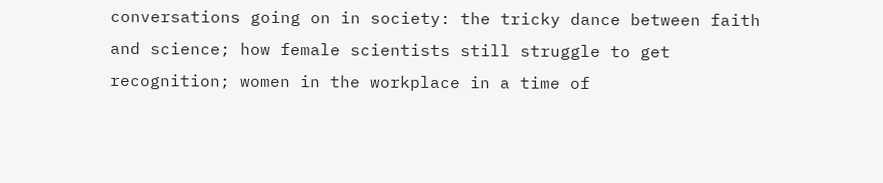conversations going on in society: the tricky dance between faith and science; how female scientists still struggle to get recognition; women in the workplace in a time of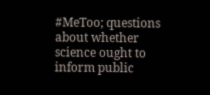#MeToo; questions about whether science ought to inform public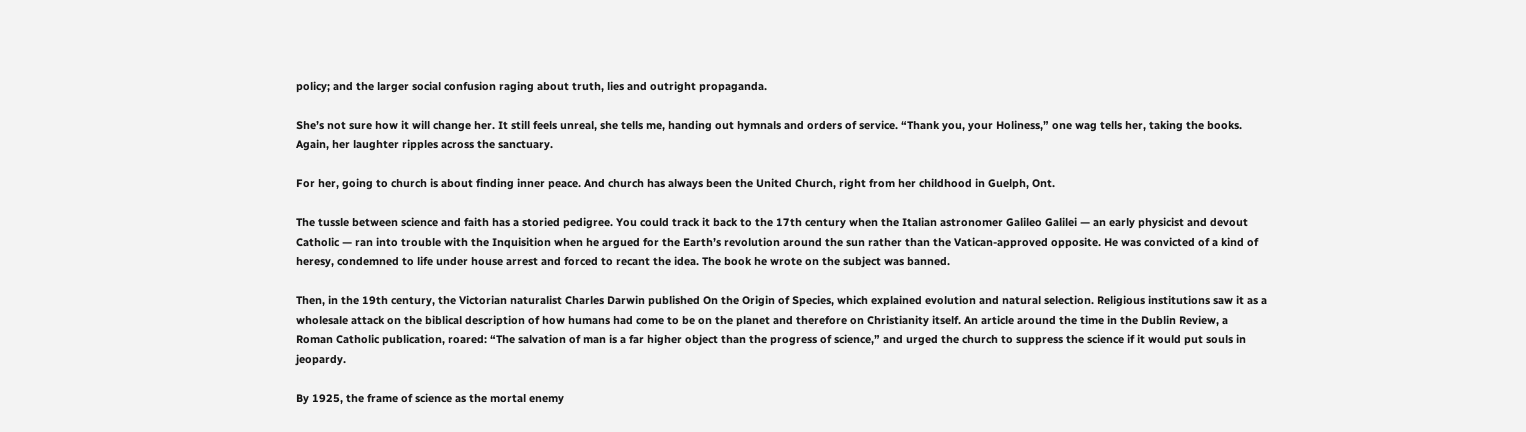policy; and the larger social confusion raging about truth, lies and outright propaganda.

She’s not sure how it will change her. It still feels unreal, she tells me, handing out hymnals and orders of service. “Thank you, your Holiness,” one wag tells her, taking the books. Again, her laughter ripples across the sanctuary.

For her, going to church is about finding inner peace. And church has always been the United Church, right from her childhood in Guelph, Ont.

The tussle between science and faith has a storied pedigree. You could track it back to the 17th century when the Italian astronomer Galileo Galilei — an early physicist and devout Catholic — ran into trouble with the Inquisition when he argued for the Earth’s revolution around the sun rather than the Vatican-approved opposite. He was convicted of a kind of heresy, condemned to life under house arrest and forced to recant the idea. The book he wrote on the subject was banned.

Then, in the 19th century, the Victorian naturalist Charles Darwin published On the Origin of Species, which explained evolution and natural selection. Religious institutions saw it as a wholesale attack on the biblical description of how humans had come to be on the planet and therefore on Christianity itself. An article around the time in the Dublin Review, a Roman Catholic publication, roared: “The salvation of man is a far higher object than the progress of science,” and urged the church to suppress the science if it would put souls in jeopardy.

By 1925, the frame of science as the mortal enemy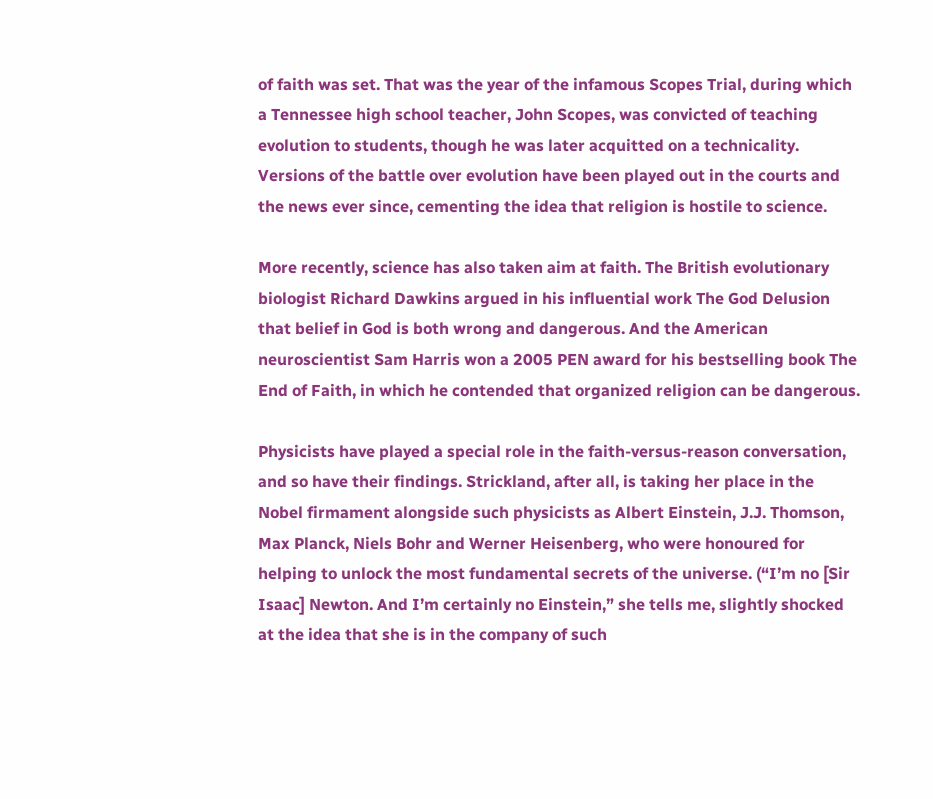of faith was set. That was the year of the infamous Scopes Trial, during which a Tennessee high school teacher, John Scopes, was convicted of teaching evolution to students, though he was later acquitted on a technicality. Versions of the battle over evolution have been played out in the courts and the news ever since, cementing the idea that religion is hostile to science.

More recently, science has also taken aim at faith. The British evolutionary biologist Richard Dawkins argued in his influential work The God Delusion that belief in God is both wrong and dangerous. And the American neuroscientist Sam Harris won a 2005 PEN award for his bestselling book The End of Faith, in which he contended that organized religion can be dangerous.

Physicists have played a special role in the faith-versus-reason conversation, and so have their findings. Strickland, after all, is taking her place in the Nobel firmament alongside such physicists as Albert Einstein, J.J. Thomson, Max Planck, Niels Bohr and Werner Heisenberg, who were honoured for helping to unlock the most fundamental secrets of the universe. (“I’m no [Sir Isaac] Newton. And I’m certainly no Einstein,” she tells me, slightly shocked at the idea that she is in the company of such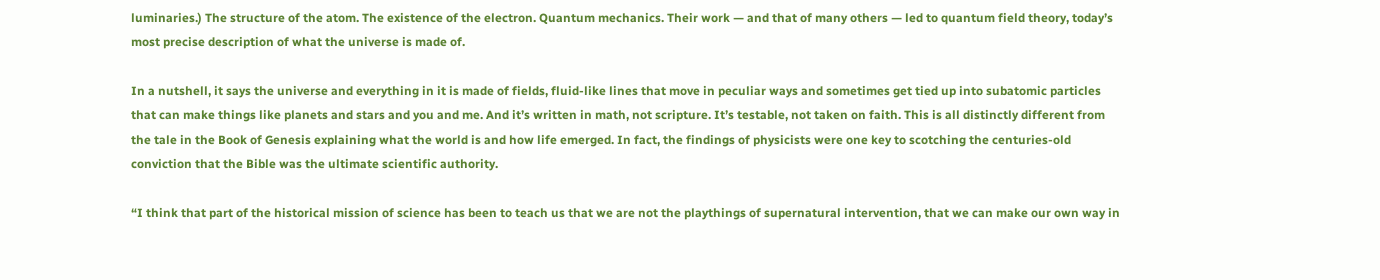luminaries.) The structure of the atom. The existence of the electron. Quantum mechanics. Their work — and that of many others — led to quantum field theory, today’s most precise description of what the universe is made of.

In a nutshell, it says the universe and everything in it is made of fields, fluid-like lines that move in peculiar ways and sometimes get tied up into subatomic particles that can make things like planets and stars and you and me. And it’s written in math, not scripture. It’s testable, not taken on faith. This is all distinctly different from the tale in the Book of Genesis explaining what the world is and how life emerged. In fact, the findings of physicists were one key to scotching the centuries-old conviction that the Bible was the ultimate scientific authority.

“I think that part of the historical mission of science has been to teach us that we are not the playthings of supernatural intervention, that we can make our own way in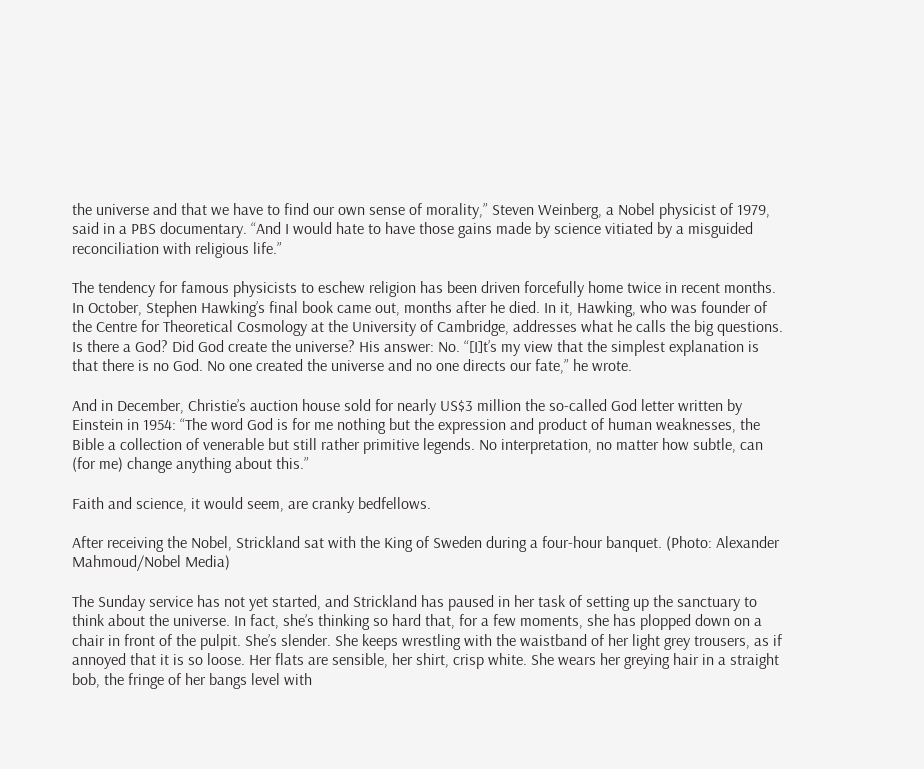the universe and that we have to find our own sense of morality,” Steven Weinberg, a Nobel physicist of 1979, said in a PBS documentary. “And I would hate to have those gains made by science vitiated by a misguided reconciliation with religious life.”

The tendency for famous physicists to eschew religion has been driven forcefully home twice in recent months. In October, Stephen Hawking’s final book came out, months after he died. In it, Hawking, who was founder of the Centre for Theoretical Cosmology at the University of Cambridge, addresses what he calls the big questions. Is there a God? Did God create the universe? His answer: No. “[I]t’s my view that the simplest explanation is that there is no God. No one created the universe and no one directs our fate,” he wrote.

And in December, Christie’s auction house sold for nearly US$3 million the so-called God letter written by Einstein in 1954: “The word God is for me nothing but the expression and product of human weaknesses, the Bible a collection of venerable but still rather primitive legends. No interpretation, no matter how subtle, can (for me) change anything about this.”

Faith and science, it would seem, are cranky bedfellows.

After receiving the Nobel, Strickland sat with the King of Sweden during a four-hour banquet. (Photo: Alexander Mahmoud/Nobel Media)

The Sunday service has not yet started, and Strickland has paused in her task of setting up the sanctuary to think about the universe. In fact, she’s thinking so hard that, for a few moments, she has plopped down on a chair in front of the pulpit. She’s slender. She keeps wrestling with the waistband of her light grey trousers, as if annoyed that it is so loose. Her flats are sensible, her shirt, crisp white. She wears her greying hair in a straight bob, the fringe of her bangs level with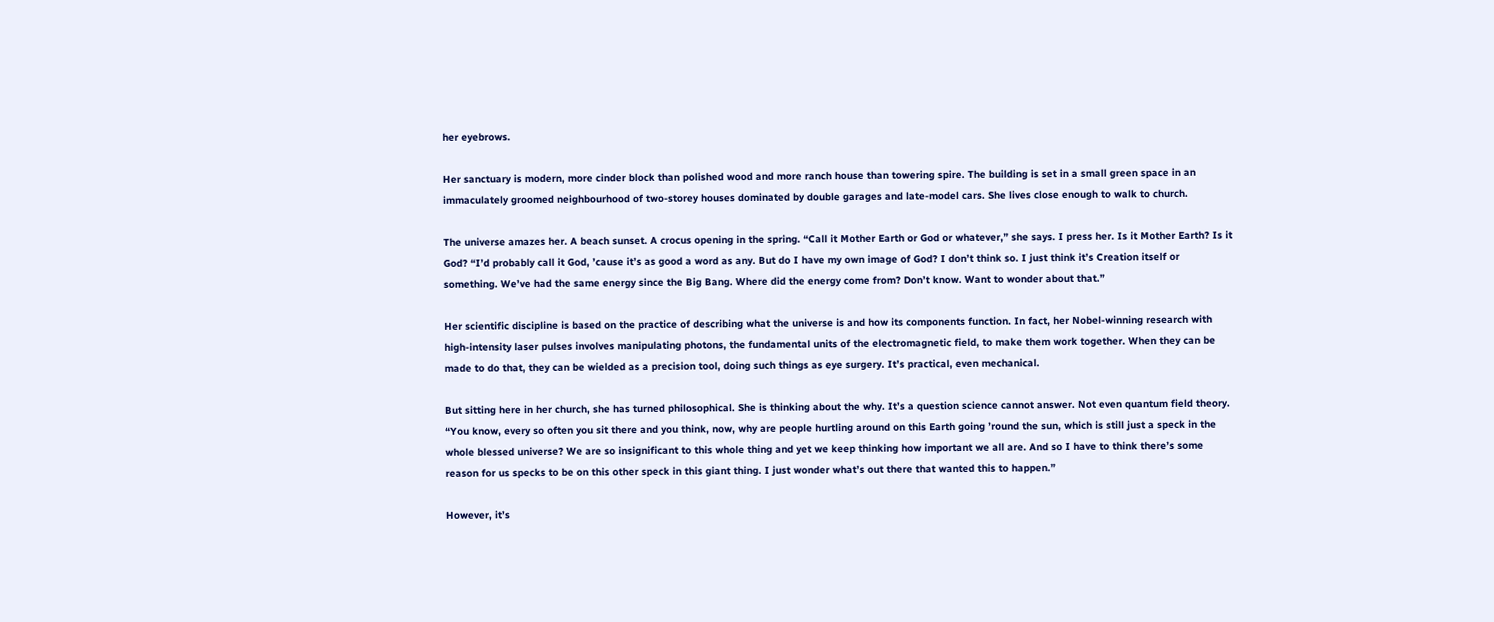her eyebrows.

Her sanctuary is modern, more cinder block than polished wood and more ranch house than towering spire. The building is set in a small green space in an immaculately groomed neighbourhood of two-storey houses dominated by double garages and late-model cars. She lives close enough to walk to church.

The universe amazes her. A beach sunset. A crocus opening in the spring. “Call it Mother Earth or God or whatever,” she says. I press her. Is it Mother Earth? Is it God? “I’d probably call it God, ’cause it’s as good a word as any. But do I have my own image of God? I don’t think so. I just think it’s Creation itself or something. We’ve had the same energy since the Big Bang. Where did the energy come from? Don’t know. Want to wonder about that.”

Her scientific discipline is based on the practice of describing what the universe is and how its components function. In fact, her Nobel-winning research with high-intensity laser pulses involves manipulating photons, the fundamental units of the electromagnetic field, to make them work together. When they can be made to do that, they can be wielded as a precision tool, doing such things as eye surgery. It’s practical, even mechanical.

But sitting here in her church, she has turned philosophical. She is thinking about the why. It’s a question science cannot answer. Not even quantum field theory. “You know, every so often you sit there and you think, now, why are people hurtling around on this Earth going ’round the sun, which is still just a speck in the whole blessed universe? We are so insignificant to this whole thing and yet we keep thinking how important we all are. And so I have to think there’s some reason for us specks to be on this other speck in this giant thing. I just wonder what’s out there that wanted this to happen.”

However, it’s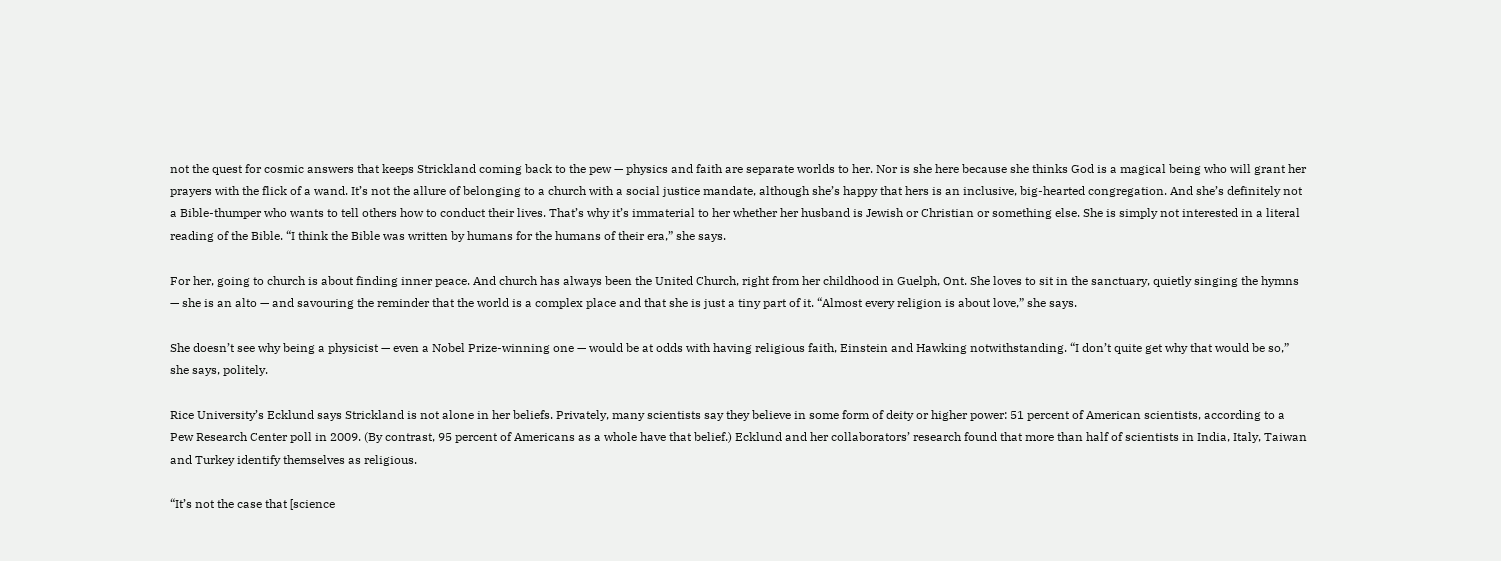not the quest for cosmic answers that keeps Strickland coming back to the pew — physics and faith are separate worlds to her. Nor is she here because she thinks God is a magical being who will grant her prayers with the flick of a wand. It’s not the allure of belonging to a church with a social justice mandate, although she’s happy that hers is an inclusive, big-hearted congregation. And she’s definitely not a Bible-thumper who wants to tell others how to conduct their lives. That’s why it’s immaterial to her whether her husband is Jewish or Christian or something else. She is simply not interested in a literal reading of the Bible. “I think the Bible was written by humans for the humans of their era,” she says.

For her, going to church is about finding inner peace. And church has always been the United Church, right from her childhood in Guelph, Ont. She loves to sit in the sanctuary, quietly singing the hymns — she is an alto — and savouring the reminder that the world is a complex place and that she is just a tiny part of it. “Almost every religion is about love,” she says.

She doesn’t see why being a physicist — even a Nobel Prize-winning one — would be at odds with having religious faith, Einstein and Hawking notwithstanding. “I don’t quite get why that would be so,” she says, politely.

Rice University’s Ecklund says Strickland is not alone in her beliefs. Privately, many scientists say they believe in some form of deity or higher power: 51 percent of American scientists, according to a Pew Research Center poll in 2009. (By contrast, 95 percent of Americans as a whole have that belief.) Ecklund and her collaborators’ research found that more than half of scientists in India, Italy, Taiwan and Turkey identify themselves as religious.

“It’s not the case that [science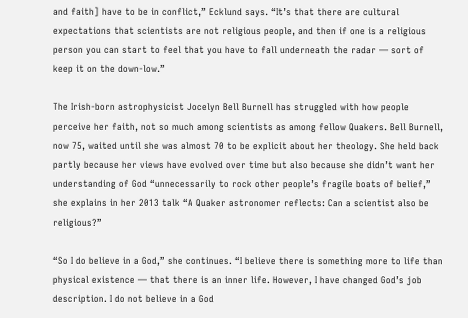and faith] have to be in conflict,” Ecklund says. “It’s that there are cultural expectations that scientists are not religious people, and then if one is a religious person you can start to feel that you have to fall underneath the radar — sort of keep it on the down-low.”

The Irish-born astrophysicist Jocelyn Bell Burnell has struggled with how people perceive her faith, not so much among scientists as among fellow Quakers. Bell Burnell, now 75, waited until she was almost 70 to be explicit about her theology. She held back partly because her views have evolved over time but also because she didn’t want her understanding of God “unnecessarily to rock other people’s fragile boats of belief,” she explains in her 2013 talk “A Quaker astronomer reflects: Can a scientist also be religious?”

“So I do believe in a God,” she continues. “I believe there is something more to life than physical existence — that there is an inner life. However, I have changed God’s job description. I do not believe in a God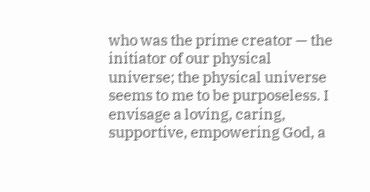who was the prime creator — the initiator of our physical universe; the physical universe seems to me to be purposeless. I envisage a loving, caring, supportive, empowering God, a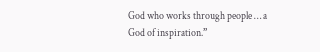God who works through people … a God of inspiration.”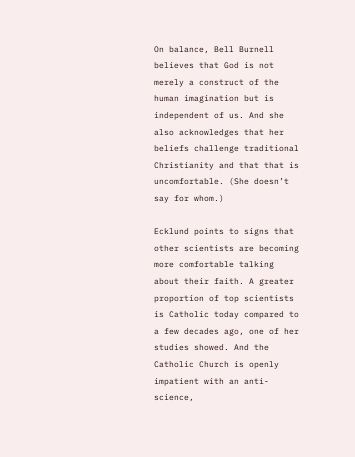On balance, Bell Burnell believes that God is not merely a construct of the human imagination but is independent of us. And she also acknowledges that her beliefs challenge traditional Christianity and that that is uncomfortable. (She doesn’t say for whom.)

Ecklund points to signs that other scientists are becoming more comfortable talking about their faith. A greater proportion of top scientists is Catholic today compared to a few decades ago, one of her studies showed. And the Catholic Church is openly impatient with an anti-science,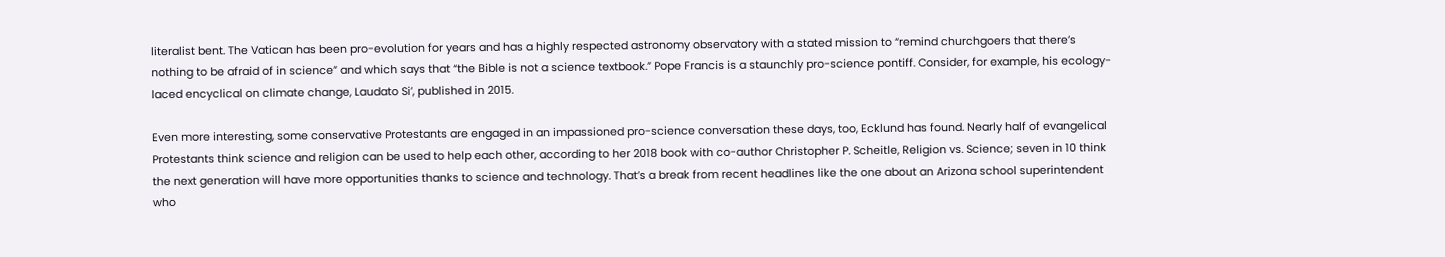literalist bent. The Vatican has been pro-evolution for years and has a highly respected astronomy observatory with a stated mission to “remind churchgoers that there’s nothing to be afraid of in science” and which says that “the Bible is not a science textbook.” Pope Francis is a staunchly pro-science pontiff. Consider, for example, his ecology-laced encyclical on climate change, Laudato Si’, published in 2015.

Even more interesting, some conservative Protestants are engaged in an impassioned pro-science conversation these days, too, Ecklund has found. Nearly half of evangelical Protestants think science and religion can be used to help each other, according to her 2018 book with co-author Christopher P. Scheitle, Religion vs. Science; seven in 10 think the next generation will have more opportunities thanks to science and technology. That’s a break from recent headlines like the one about an Arizona school superintendent who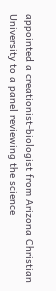appointed a creationist-biologist from Arizona Christian University to a panel reviewing the science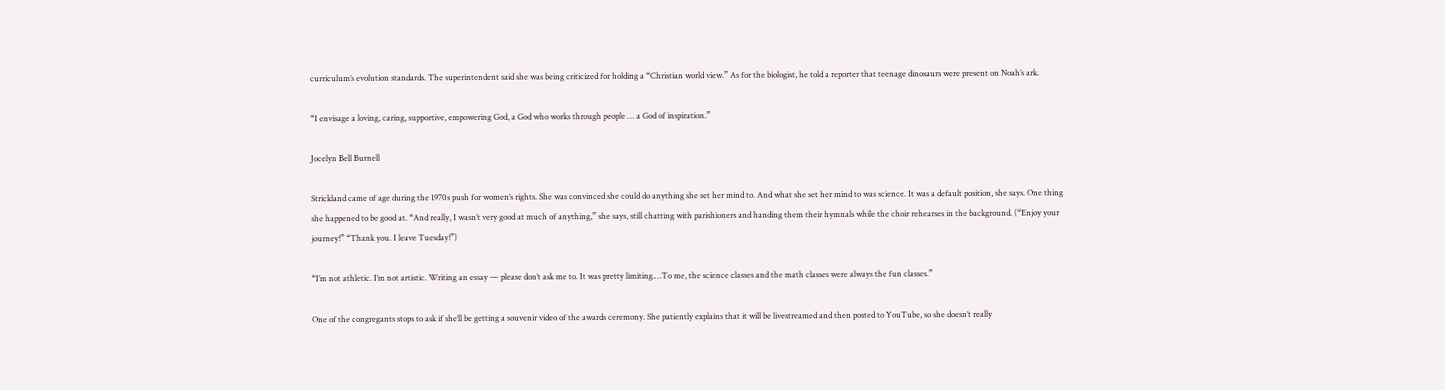curriculum’s evolution standards. The superintendent said she was being criticized for holding a “Christian world view.” As for the biologist, he told a reporter that teenage dinosaurs were present on Noah’s ark.

“I envisage a loving, caring, supportive, empowering God, a God who works through people … a God of inspiration.”

Jocelyn Bell Burnell

Strickland came of age during the 1970s push for women’s rights. She was convinced she could do anything she set her mind to. And what she set her mind to was science. It was a default position, she says. One thing she happened to be good at. “And really, I wasn’t very good at much of anything,” she says, still chatting with parishioners and handing them their hymnals while the choir rehearses in the background. (“Enjoy your journey!” “Thank you. I leave Tuesday!”)

“I’m not athletic. I’m not artistic. Writing an essay — please don’t ask me to. It was pretty limiting.…To me, the science classes and the math classes were always the fun classes.”

One of the congregants stops to ask if she’ll be getting a souvenir video of the awards ceremony. She patiently explains that it will be livestreamed and then posted to YouTube, so she doesn’t really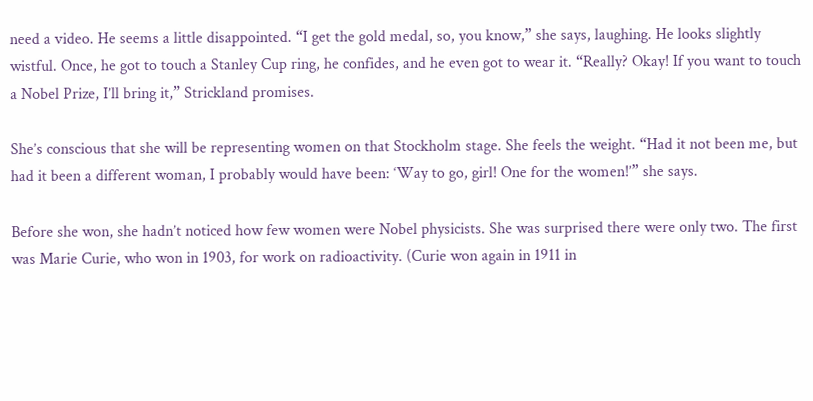need a video. He seems a little disappointed. “I get the gold medal, so, you know,” she says, laughing. He looks slightly wistful. Once, he got to touch a Stanley Cup ring, he confides, and he even got to wear it. “Really? Okay! If you want to touch a Nobel Prize, I’ll bring it,” Strickland promises.

She’s conscious that she will be representing women on that Stockholm stage. She feels the weight. “Had it not been me, but had it been a different woman, I probably would have been: ‘Way to go, girl! One for the women!’” she says.

Before she won, she hadn’t noticed how few women were Nobel physicists. She was surprised there were only two. The first was Marie Curie, who won in 1903, for work on radioactivity. (Curie won again in 1911 in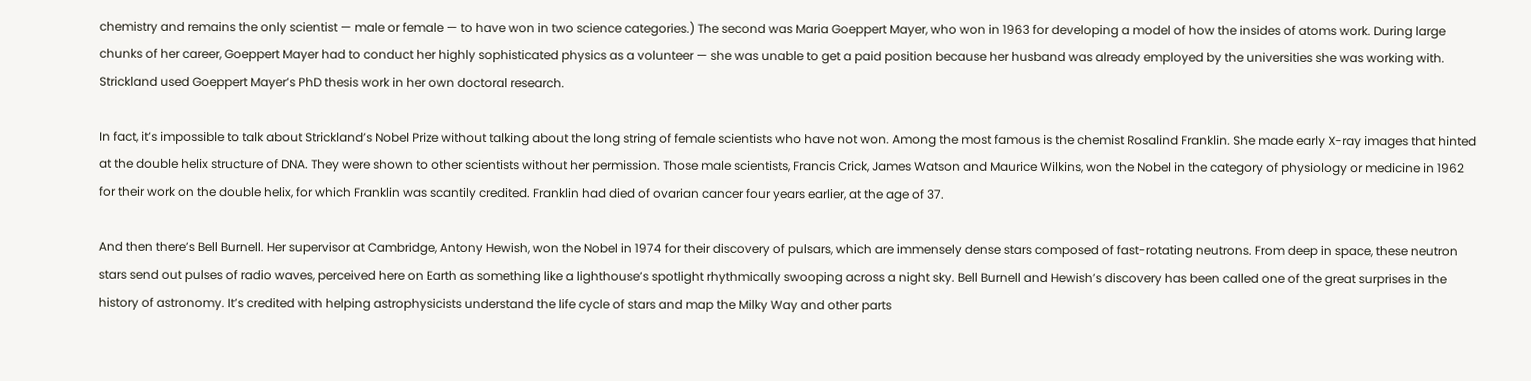chemistry and remains the only scientist — male or female — to have won in two science categories.) The second was Maria Goeppert Mayer, who won in 1963 for developing a model of how the insides of atoms work. During large chunks of her career, Goeppert Mayer had to conduct her highly sophisticated physics as a volunteer — she was unable to get a paid position because her husband was already employed by the universities she was working with. Strickland used Goeppert Mayer’s PhD thesis work in her own doctoral research.

In fact, it’s impossible to talk about Strickland’s Nobel Prize without talking about the long string of female scientists who have not won. Among the most famous is the chemist Rosalind Franklin. She made early X-ray images that hinted at the double helix structure of DNA. They were shown to other scientists without her permission. Those male scientists, Francis Crick, James Watson and Maurice Wilkins, won the Nobel in the category of physiology or medicine in 1962 for their work on the double helix, for which Franklin was scantily credited. Franklin had died of ovarian cancer four years earlier, at the age of 37.

And then there’s Bell Burnell. Her supervisor at Cambridge, Antony Hewish, won the Nobel in 1974 for their discovery of pulsars, which are immensely dense stars composed of fast-rotating neutrons. From deep in space, these neutron stars send out pulses of radio waves, perceived here on Earth as something like a lighthouse’s spotlight rhythmically swooping across a night sky. Bell Burnell and Hewish’s discovery has been called one of the great surprises in the history of astronomy. It’s credited with helping astrophysicists understand the life cycle of stars and map the Milky Way and other parts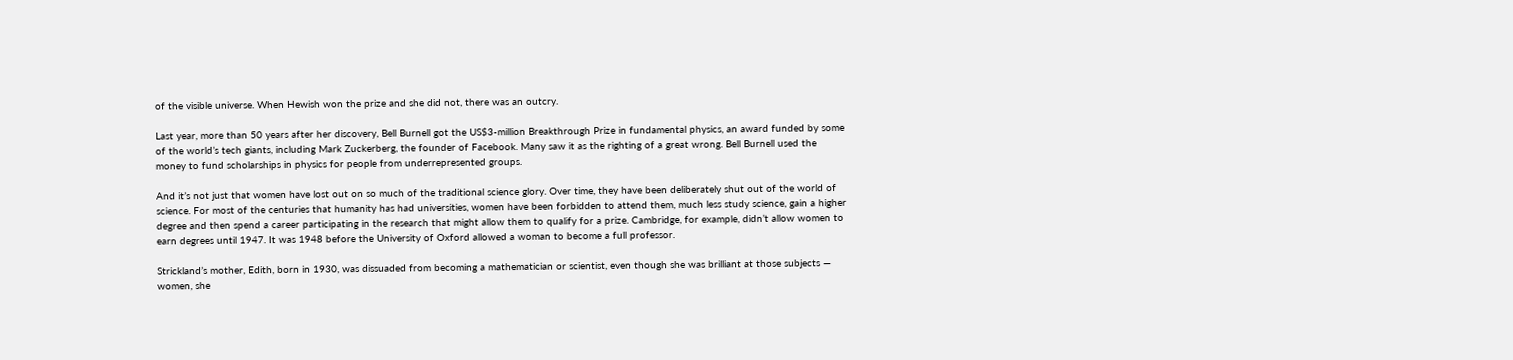of the visible universe. When Hewish won the prize and she did not, there was an outcry.

Last year, more than 50 years after her discovery, Bell Burnell got the US$3-million Breakthrough Prize in fundamental physics, an award funded by some of the world’s tech giants, including Mark Zuckerberg, the founder of Facebook. Many saw it as the righting of a great wrong. Bell Burnell used the money to fund scholarships in physics for people from underrepresented groups.

And it’s not just that women have lost out on so much of the traditional science glory. Over time, they have been deliberately shut out of the world of science. For most of the centuries that humanity has had universities, women have been forbidden to attend them, much less study science, gain a higher degree and then spend a career participating in the research that might allow them to qualify for a prize. Cambridge, for example, didn’t allow women to earn degrees until 1947. It was 1948 before the University of Oxford allowed a woman to become a full professor.

Strickland’s mother, Edith, born in 1930, was dissuaded from becoming a mathematician or scientist, even though she was brilliant at those subjects — women, she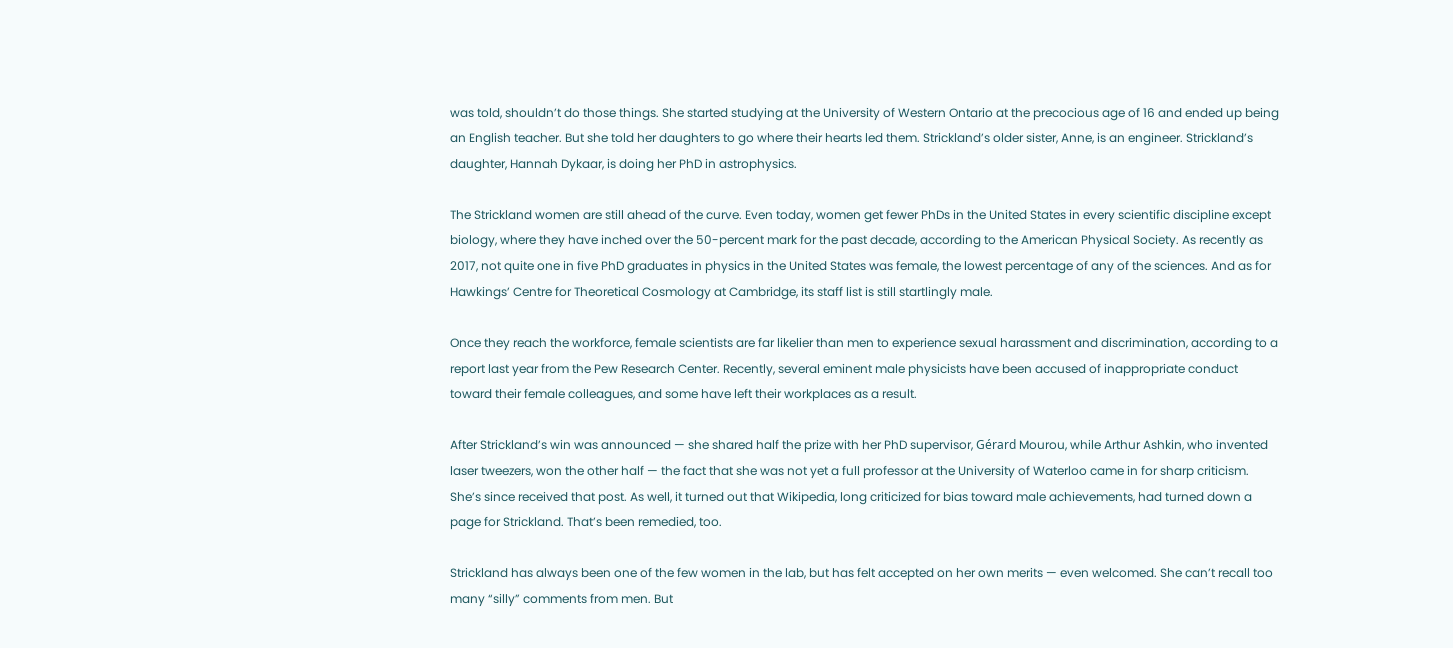was told, shouldn’t do those things. She started studying at the University of Western Ontario at the precocious age of 16 and ended up being an English teacher. But she told her daughters to go where their hearts led them. Strickland’s older sister, Anne, is an engineer. Strickland’s daughter, Hannah Dykaar, is doing her PhD in astrophysics.

The Strickland women are still ahead of the curve. Even today, women get fewer PhDs in the United States in every scientific discipline except biology, where they have inched over the 50-percent mark for the past decade, according to the American Physical Society. As recently as 2017, not quite one in five PhD graduates in physics in the United States was female, the lowest percentage of any of the sciences. And as for Hawkings’ Centre for Theoretical Cosmology at Cambridge, its staff list is still startlingly male.

Once they reach the workforce, female scientists are far likelier than men to experience sexual harassment and discrimination, according to a report last year from the Pew Research Center. Recently, several eminent male physicists have been accused of inappropriate conduct toward their female colleagues, and some have left their workplaces as a result.

After Strickland’s win was announced — she shared half the prize with her PhD supervisor, Gérard Mourou, while Arthur Ashkin, who invented laser tweezers, won the other half — the fact that she was not yet a full professor at the University of Waterloo came in for sharp criticism. She’s since received that post. As well, it turned out that Wikipedia, long criticized for bias toward male achievements, had turned down a page for Strickland. That’s been remedied, too.

Strickland has always been one of the few women in the lab, but has felt accepted on her own merits — even welcomed. She can’t recall too many “silly” comments from men. But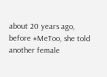about 20 years ago, before #MeToo, she told another female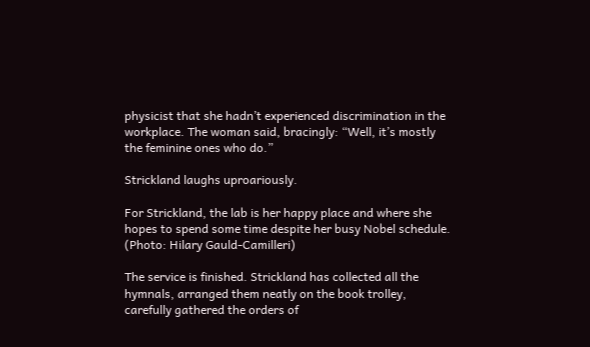physicist that she hadn’t experienced discrimination in the workplace. The woman said, bracingly: “Well, it’s mostly the feminine ones who do.”

Strickland laughs uproariously.

For Strickland, the lab is her happy place and where she hopes to spend some time despite her busy Nobel schedule. (Photo: Hilary Gauld-Camilleri)

The service is finished. Strickland has collected all the hymnals, arranged them neatly on the book trolley, carefully gathered the orders of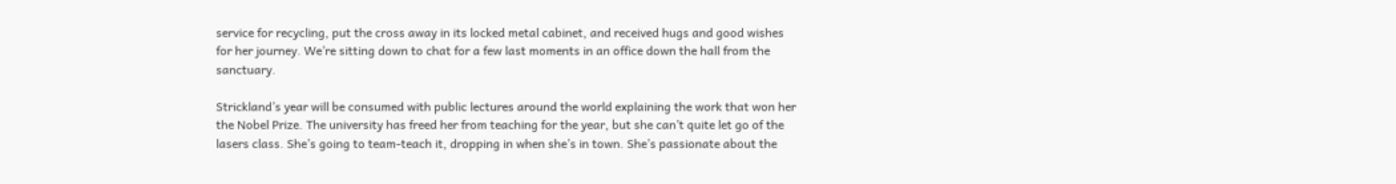service for recycling, put the cross away in its locked metal cabinet, and received hugs and good wishes for her journey. We’re sitting down to chat for a few last moments in an office down the hall from the sanctuary.

Strickland’s year will be consumed with public lectures around the world explaining the work that won her the Nobel Prize. The university has freed her from teaching for the year, but she can’t quite let go of the lasers class. She’s going to team-teach it, dropping in when she’s in town. She’s passionate about the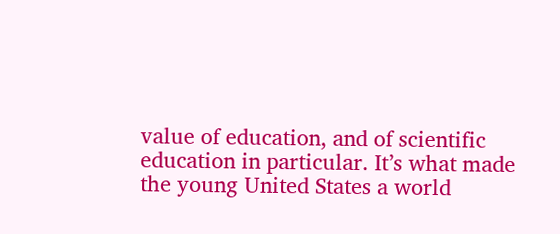value of education, and of scientific education in particular. It’s what made the young United States a world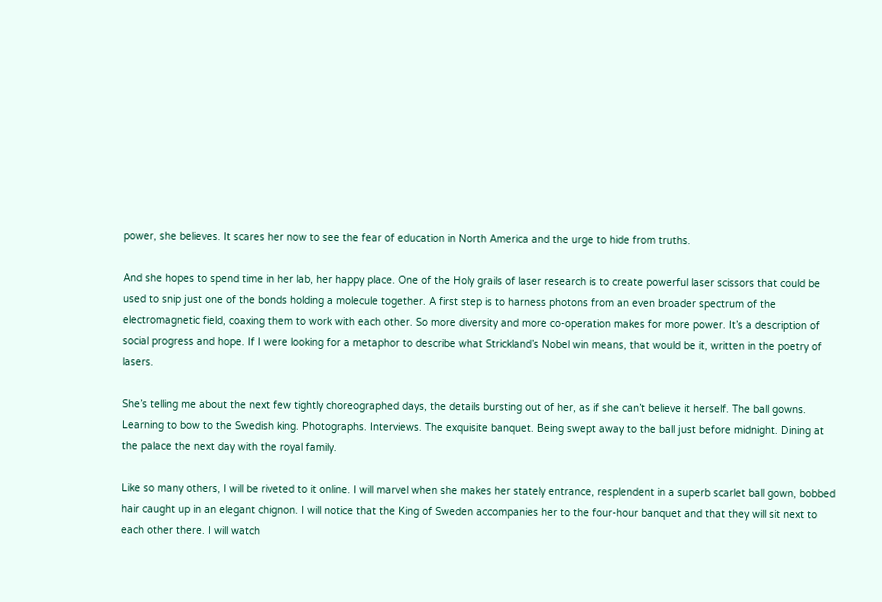power, she believes. It scares her now to see the fear of education in North America and the urge to hide from truths.

And she hopes to spend time in her lab, her happy place. One of the Holy grails of laser research is to create powerful laser scissors that could be used to snip just one of the bonds holding a molecule together. A first step is to harness photons from an even broader spectrum of the electromagnetic field, coaxing them to work with each other. So more diversity and more co-operation makes for more power. It’s a description of social progress and hope. If I were looking for a metaphor to describe what Strickland’s Nobel win means, that would be it, written in the poetry of lasers.

She’s telling me about the next few tightly choreographed days, the details bursting out of her, as if she can’t believe it herself. The ball gowns. Learning to bow to the Swedish king. Photographs. Interviews. The exquisite banquet. Being swept away to the ball just before midnight. Dining at the palace the next day with the royal family.

Like so many others, I will be riveted to it online. I will marvel when she makes her stately entrance, resplendent in a superb scarlet ball gown, bobbed hair caught up in an elegant chignon. I will notice that the King of Sweden accompanies her to the four-hour banquet and that they will sit next to each other there. I will watch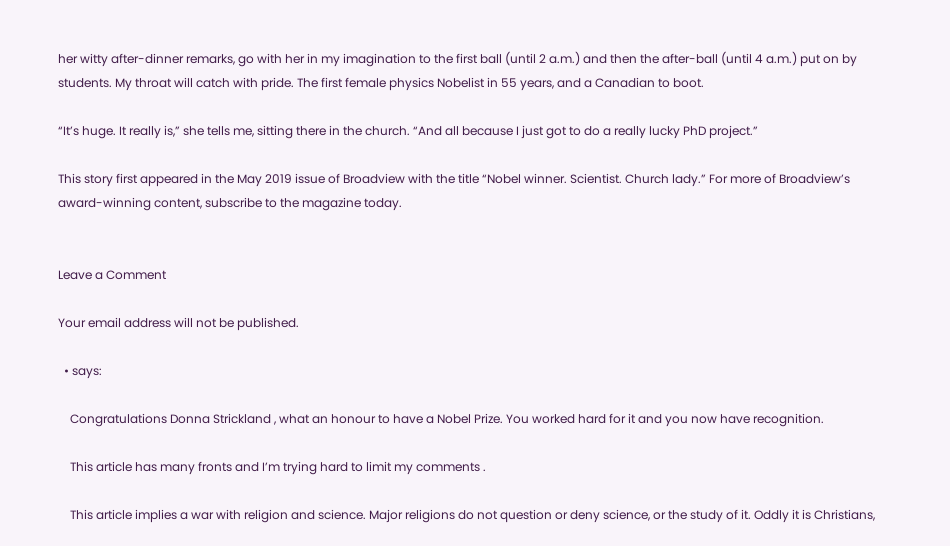her witty after-dinner remarks, go with her in my imagination to the first ball (until 2 a.m.) and then the after-ball (until 4 a.m.) put on by students. My throat will catch with pride. The first female physics Nobelist in 55 years, and a Canadian to boot.

“It’s huge. It really is,” she tells me, sitting there in the church. “And all because I just got to do a really lucky PhD project.”

This story first appeared in the May 2019 issue of Broadview with the title “Nobel winner. Scientist. Church lady.” For more of Broadview’s award-winning content, subscribe to the magazine today.


Leave a Comment

Your email address will not be published.

  • says:

    Congratulations Donna Strickland , what an honour to have a Nobel Prize. You worked hard for it and you now have recognition.

    This article has many fronts and I’m trying hard to limit my comments .

    This article implies a war with religion and science. Major religions do not question or deny science, or the study of it. Oddly it is Christians,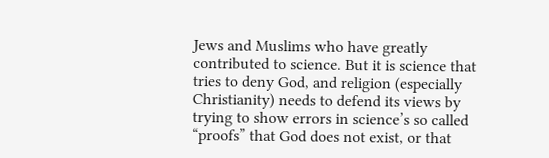Jews and Muslims who have greatly contributed to science. But it is science that tries to deny God, and religion (especially Christianity) needs to defend its views by trying to show errors in science’s so called “proofs” that God does not exist, or that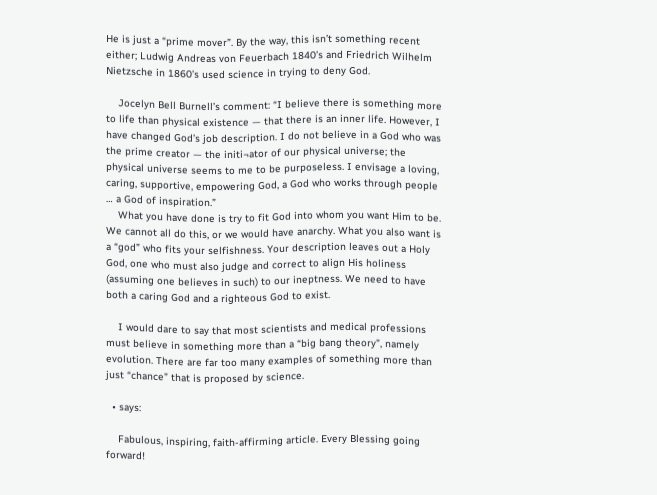He is just a “prime mover”. By the way, this isn’t something recent either; Ludwig Andreas von Feuerbach 1840’s and Friedrich Wilhelm Nietzsche in 1860’s used science in trying to deny God.

    Jocelyn Bell Burnell’s comment: “I believe there is something more to life than physical existence — that there is an inner life. However, I have changed God’s job description. I do not believe in a God who was the prime creator — the initi¬ator of our physical universe; the physical universe seems to me to be purposeless. I envisage a loving, caring, supportive, empowering God, a God who works through people … a God of inspiration.”
    What you have done is try to fit God into whom you want Him to be. We cannot all do this, or we would have anarchy. What you also want is a “god” who fits your selfishness. Your description leaves out a Holy God, one who must also judge and correct to align His holiness (assuming one believes in such) to our ineptness. We need to have both a caring God and a righteous God to exist.

    I would dare to say that most scientists and medical professions must believe in something more than a “big bang theory”, namely evolution. There are far too many examples of something more than just “chance” that is proposed by science.

  • says:

    Fabulous, inspiring, faith-affirming article. Every Blessing going forward!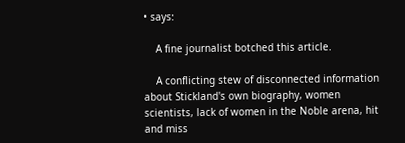• says:

    A fine journalist botched this article.

    A conflicting stew of disconnected information about Stickland's own biography, women scientists, lack of women in the Noble arena, hit and miss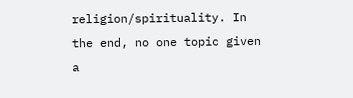religion/spirituality. In the end, no one topic given a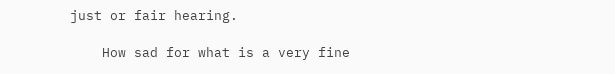just or fair hearing.

    How sad for what is a very fine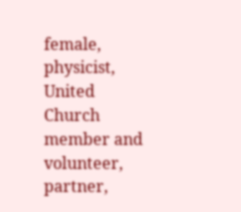female, physicist, United Church member and volunteer, partner,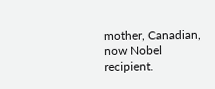mother, Canadian, now Nobel recipient.